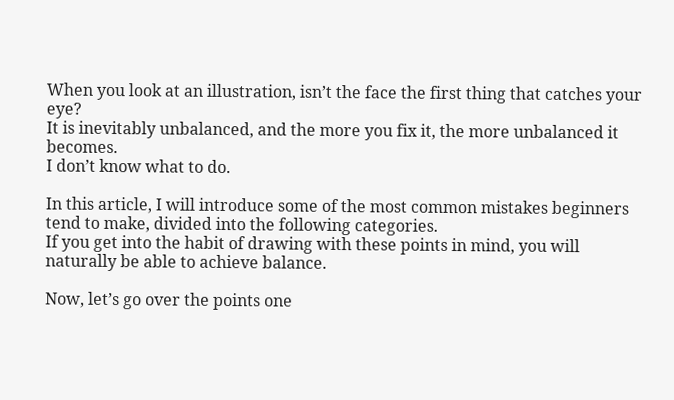When you look at an illustration, isn’t the face the first thing that catches your eye?
It is inevitably unbalanced, and the more you fix it, the more unbalanced it becomes.
I don’t know what to do.

In this article, I will introduce some of the most common mistakes beginners tend to make, divided into the following categories.
If you get into the habit of drawing with these points in mind, you will naturally be able to achieve balance.

Now, let’s go over the points one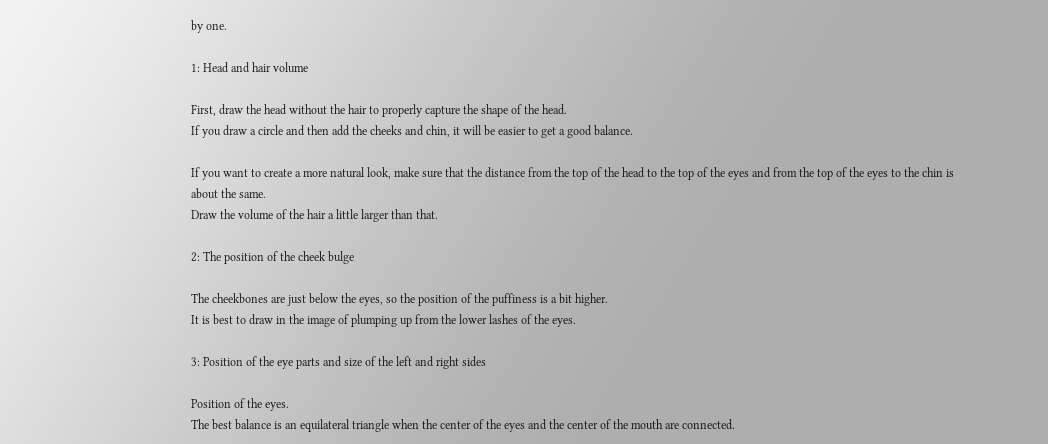by one.

1: Head and hair volume

First, draw the head without the hair to properly capture the shape of the head.
If you draw a circle and then add the cheeks and chin, it will be easier to get a good balance.

If you want to create a more natural look, make sure that the distance from the top of the head to the top of the eyes and from the top of the eyes to the chin is about the same.
Draw the volume of the hair a little larger than that.

2: The position of the cheek bulge

The cheekbones are just below the eyes, so the position of the puffiness is a bit higher.
It is best to draw in the image of plumping up from the lower lashes of the eyes.

3: Position of the eye parts and size of the left and right sides

Position of the eyes.
The best balance is an equilateral triangle when the center of the eyes and the center of the mouth are connected.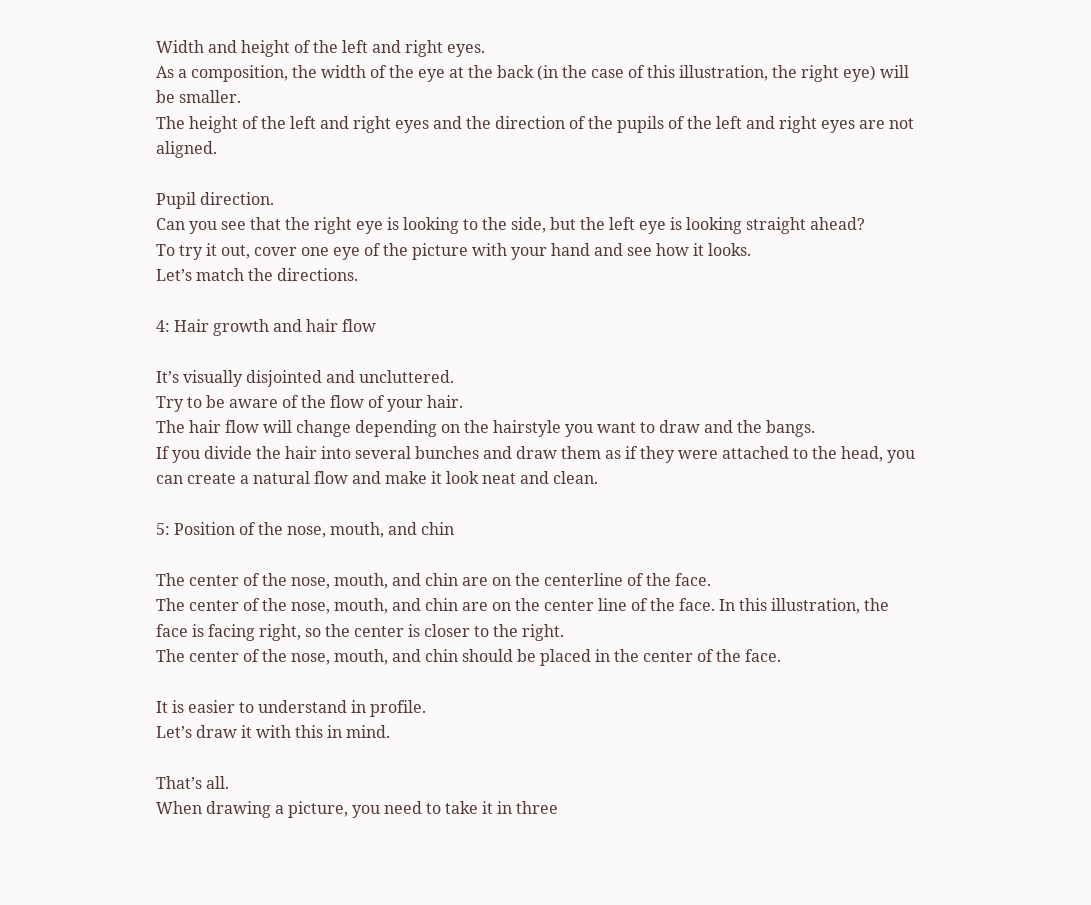Width and height of the left and right eyes.
As a composition, the width of the eye at the back (in the case of this illustration, the right eye) will be smaller.
The height of the left and right eyes and the direction of the pupils of the left and right eyes are not aligned.

Pupil direction.
Can you see that the right eye is looking to the side, but the left eye is looking straight ahead?
To try it out, cover one eye of the picture with your hand and see how it looks.
Let’s match the directions.

4: Hair growth and hair flow

It’s visually disjointed and uncluttered.
Try to be aware of the flow of your hair.
The hair flow will change depending on the hairstyle you want to draw and the bangs.
If you divide the hair into several bunches and draw them as if they were attached to the head, you can create a natural flow and make it look neat and clean.

5: Position of the nose, mouth, and chin

The center of the nose, mouth, and chin are on the centerline of the face.
The center of the nose, mouth, and chin are on the center line of the face. In this illustration, the face is facing right, so the center is closer to the right.
The center of the nose, mouth, and chin should be placed in the center of the face.

It is easier to understand in profile.
Let’s draw it with this in mind.

That’s all.
When drawing a picture, you need to take it in three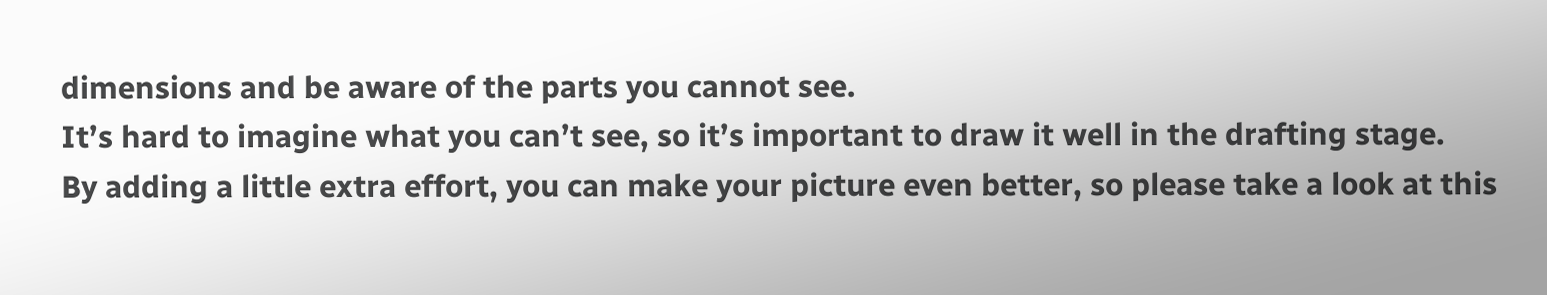dimensions and be aware of the parts you cannot see.
It’s hard to imagine what you can’t see, so it’s important to draw it well in the drafting stage.
By adding a little extra effort, you can make your picture even better, so please take a look at this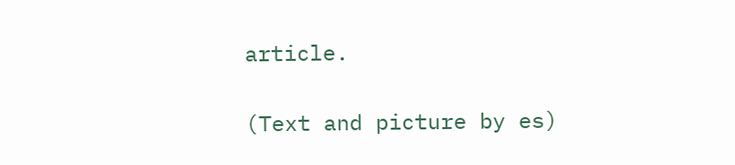article.

(Text and picture by es)